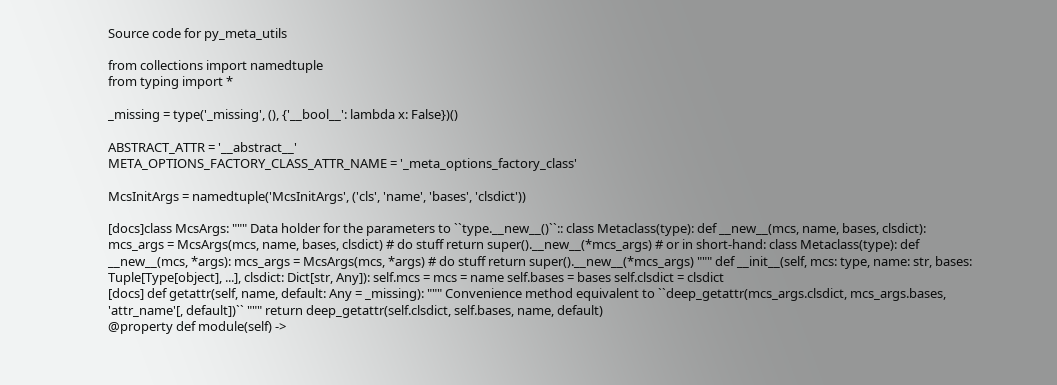Source code for py_meta_utils

from collections import namedtuple
from typing import *

_missing = type('_missing', (), {'__bool__': lambda x: False})()

ABSTRACT_ATTR = '__abstract__'
META_OPTIONS_FACTORY_CLASS_ATTR_NAME = '_meta_options_factory_class'

McsInitArgs = namedtuple('McsInitArgs', ('cls', 'name', 'bases', 'clsdict'))

[docs]class McsArgs: """ Data holder for the parameters to ``type.__new__()``:: class Metaclass(type): def __new__(mcs, name, bases, clsdict): mcs_args = McsArgs(mcs, name, bases, clsdict) # do stuff return super().__new__(*mcs_args) # or in short-hand: class Metaclass(type): def __new__(mcs, *args): mcs_args = McsArgs(mcs, *args) # do stuff return super().__new__(*mcs_args) """ def __init__(self, mcs: type, name: str, bases: Tuple[Type[object], ...], clsdict: Dict[str, Any]): self.mcs = mcs = name self.bases = bases self.clsdict = clsdict
[docs] def getattr(self, name, default: Any = _missing): """ Convenience method equivalent to ``deep_getattr(mcs_args.clsdict, mcs_args.bases, 'attr_name'[, default])`` """ return deep_getattr(self.clsdict, self.bases, name, default)
@property def module(self) ->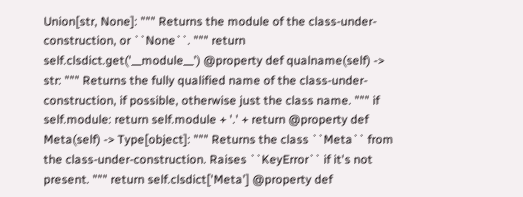Union[str, None]: """ Returns the module of the class-under-construction, or ``None``. """ return self.clsdict.get('__module__') @property def qualname(self) -> str: """ Returns the fully qualified name of the class-under-construction, if possible, otherwise just the class name. """ if self.module: return self.module + '.' + return @property def Meta(self) -> Type[object]: """ Returns the class ``Meta`` from the class-under-construction. Raises ``KeyError`` if it's not present. """ return self.clsdict['Meta'] @property def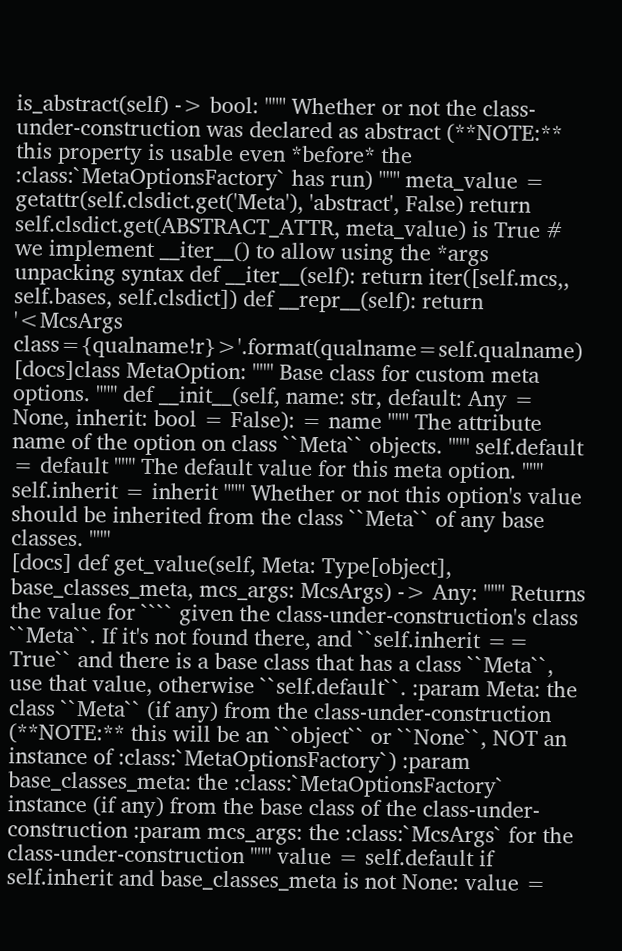is_abstract(self) -> bool: """ Whether or not the class-under-construction was declared as abstract (**NOTE:** this property is usable even *before* the :class:`MetaOptionsFactory` has run) """ meta_value = getattr(self.clsdict.get('Meta'), 'abstract', False) return self.clsdict.get(ABSTRACT_ATTR, meta_value) is True # we implement __iter__() to allow using the *args unpacking syntax def __iter__(self): return iter([self.mcs,, self.bases, self.clsdict]) def __repr__(self): return '<McsArgs class={qualname!r}>'.format(qualname=self.qualname)
[docs]class MetaOption: """ Base class for custom meta options. """ def __init__(self, name: str, default: Any = None, inherit: bool = False): = name """ The attribute name of the option on class ``Meta`` objects. """ self.default = default """ The default value for this meta option. """ self.inherit = inherit """ Whether or not this option's value should be inherited from the class ``Meta`` of any base classes. """
[docs] def get_value(self, Meta: Type[object], base_classes_meta, mcs_args: McsArgs) -> Any: """ Returns the value for ```` given the class-under-construction's class ``Meta``. If it's not found there, and ``self.inherit == True`` and there is a base class that has a class ``Meta``, use that value, otherwise ``self.default``. :param Meta: the class ``Meta`` (if any) from the class-under-construction (**NOTE:** this will be an ``object`` or ``None``, NOT an instance of :class:`MetaOptionsFactory`) :param base_classes_meta: the :class:`MetaOptionsFactory` instance (if any) from the base class of the class-under-construction :param mcs_args: the :class:`McsArgs` for the class-under-construction """ value = self.default if self.inherit and base_classes_meta is not None: value =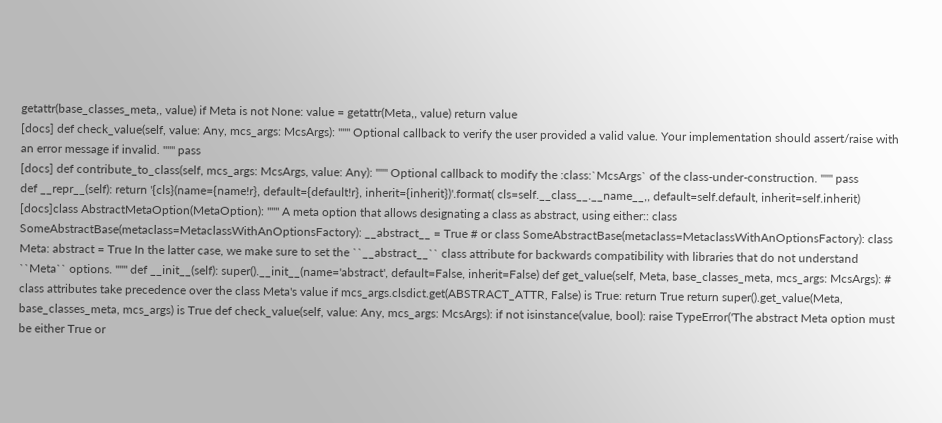getattr(base_classes_meta,, value) if Meta is not None: value = getattr(Meta,, value) return value
[docs] def check_value(self, value: Any, mcs_args: McsArgs): """ Optional callback to verify the user provided a valid value. Your implementation should assert/raise with an error message if invalid. """ pass
[docs] def contribute_to_class(self, mcs_args: McsArgs, value: Any): """ Optional callback to modify the :class:`McsArgs` of the class-under-construction. """ pass
def __repr__(self): return '{cls}(name={name!r}, default={default!r}, inherit={inherit})'.format( cls=self.__class__.__name__,, default=self.default, inherit=self.inherit)
[docs]class AbstractMetaOption(MetaOption): """ A meta option that allows designating a class as abstract, using either:: class SomeAbstractBase(metaclass=MetaclassWithAnOptionsFactory): __abstract__ = True # or class SomeAbstractBase(metaclass=MetaclassWithAnOptionsFactory): class Meta: abstract = True In the latter case, we make sure to set the ``__abstract__`` class attribute for backwards compatibility with libraries that do not understand ``Meta`` options. """ def __init__(self): super().__init__(name='abstract', default=False, inherit=False) def get_value(self, Meta, base_classes_meta, mcs_args: McsArgs): # class attributes take precedence over the class Meta's value if mcs_args.clsdict.get(ABSTRACT_ATTR, False) is True: return True return super().get_value(Meta, base_classes_meta, mcs_args) is True def check_value(self, value: Any, mcs_args: McsArgs): if not isinstance(value, bool): raise TypeError('The abstract Meta option must be either True or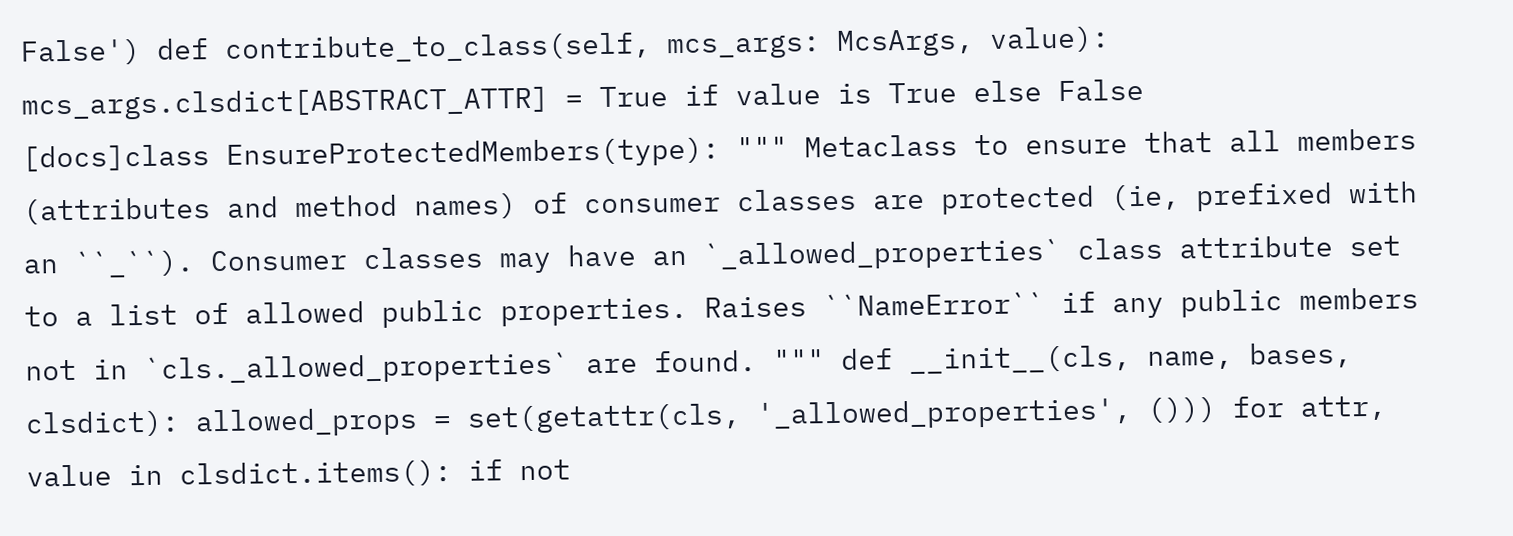False') def contribute_to_class(self, mcs_args: McsArgs, value): mcs_args.clsdict[ABSTRACT_ATTR] = True if value is True else False
[docs]class EnsureProtectedMembers(type): """ Metaclass to ensure that all members (attributes and method names) of consumer classes are protected (ie, prefixed with an ``_``). Consumer classes may have an `_allowed_properties` class attribute set to a list of allowed public properties. Raises ``NameError`` if any public members not in `cls._allowed_properties` are found. """ def __init__(cls, name, bases, clsdict): allowed_props = set(getattr(cls, '_allowed_properties', ())) for attr, value in clsdict.items(): if not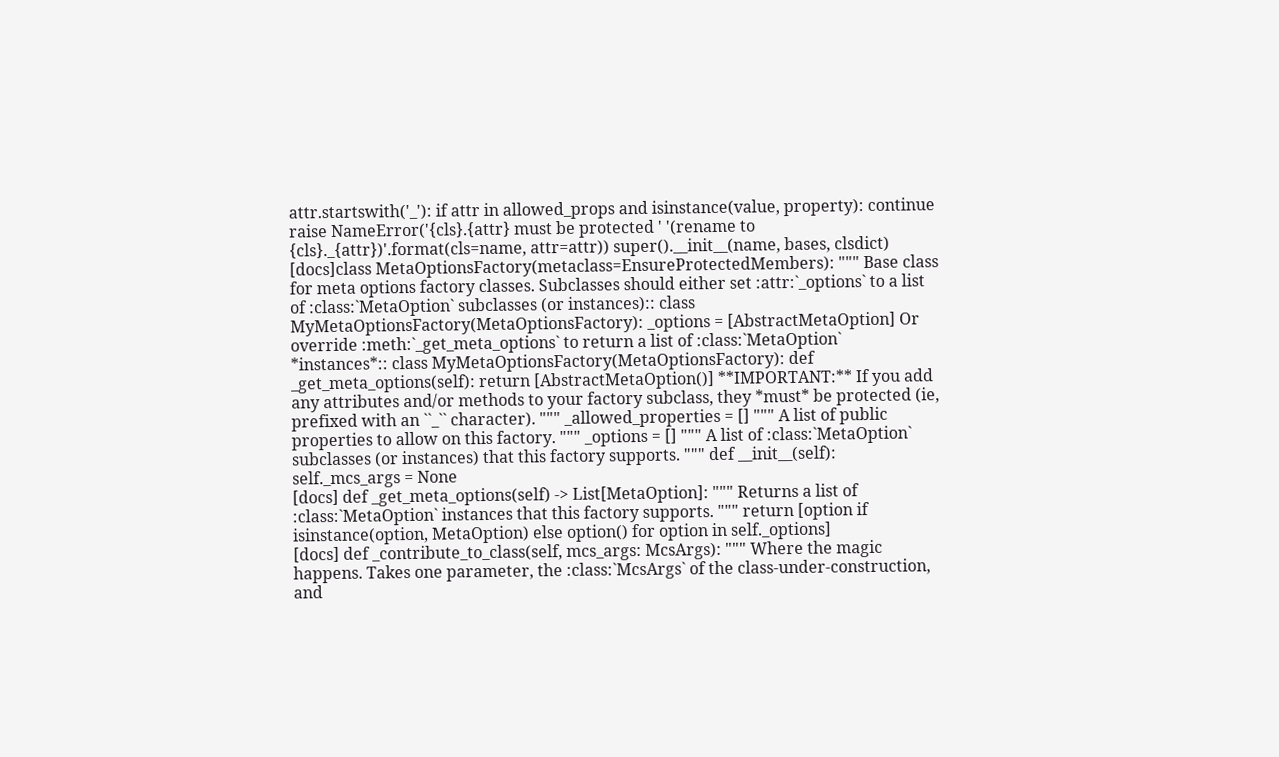attr.startswith('_'): if attr in allowed_props and isinstance(value, property): continue raise NameError('{cls}.{attr} must be protected ' '(rename to {cls}._{attr})'.format(cls=name, attr=attr)) super().__init__(name, bases, clsdict)
[docs]class MetaOptionsFactory(metaclass=EnsureProtectedMembers): """ Base class for meta options factory classes. Subclasses should either set :attr:`_options` to a list of :class:`MetaOption` subclasses (or instances):: class MyMetaOptionsFactory(MetaOptionsFactory): _options = [AbstractMetaOption] Or override :meth:`_get_meta_options` to return a list of :class:`MetaOption` *instances*:: class MyMetaOptionsFactory(MetaOptionsFactory): def _get_meta_options(self): return [AbstractMetaOption()] **IMPORTANT:** If you add any attributes and/or methods to your factory subclass, they *must* be protected (ie, prefixed with an ``_`` character). """ _allowed_properties = [] """ A list of public properties to allow on this factory. """ _options = [] """ A list of :class:`MetaOption` subclasses (or instances) that this factory supports. """ def __init__(self): self._mcs_args = None
[docs] def _get_meta_options(self) -> List[MetaOption]: """ Returns a list of :class:`MetaOption` instances that this factory supports. """ return [option if isinstance(option, MetaOption) else option() for option in self._options]
[docs] def _contribute_to_class(self, mcs_args: McsArgs): """ Where the magic happens. Takes one parameter, the :class:`McsArgs` of the class-under-construction, and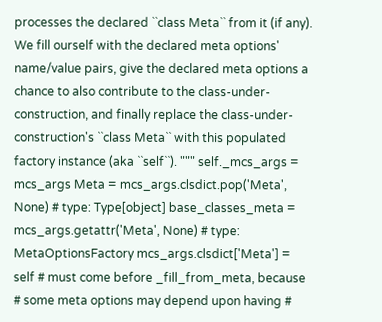processes the declared ``class Meta`` from it (if any). We fill ourself with the declared meta options' name/value pairs, give the declared meta options a chance to also contribute to the class-under- construction, and finally replace the class-under-construction's ``class Meta`` with this populated factory instance (aka ``self``). """ self._mcs_args = mcs_args Meta = mcs_args.clsdict.pop('Meta', None) # type: Type[object] base_classes_meta = mcs_args.getattr('Meta', None) # type: MetaOptionsFactory mcs_args.clsdict['Meta'] = self # must come before _fill_from_meta, because # some meta options may depend upon having #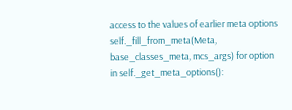access to the values of earlier meta options self._fill_from_meta(Meta, base_classes_meta, mcs_args) for option in self._get_meta_options():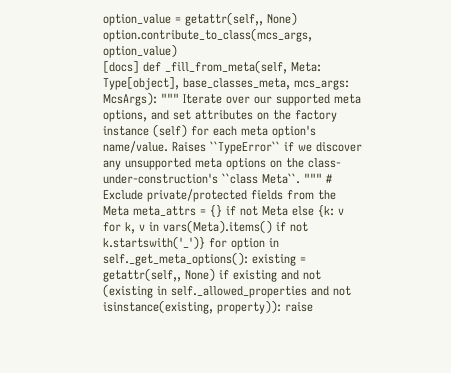option_value = getattr(self,, None) option.contribute_to_class(mcs_args, option_value)
[docs] def _fill_from_meta(self, Meta: Type[object], base_classes_meta, mcs_args: McsArgs): """ Iterate over our supported meta options, and set attributes on the factory instance (self) for each meta option's name/value. Raises ``TypeError`` if we discover any unsupported meta options on the class-under-construction's ``class Meta``. """ # Exclude private/protected fields from the Meta meta_attrs = {} if not Meta else {k: v for k, v in vars(Meta).items() if not k.startswith('_')} for option in self._get_meta_options(): existing = getattr(self,, None) if existing and not (existing in self._allowed_properties and not isinstance(existing, property)): raise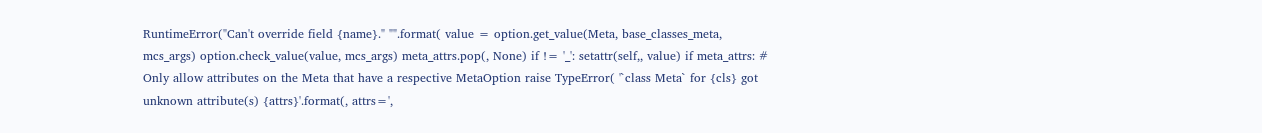RuntimeError("Can't override field {name}." "".format( value = option.get_value(Meta, base_classes_meta, mcs_args) option.check_value(value, mcs_args) meta_attrs.pop(, None) if != '_': setattr(self,, value) if meta_attrs: # Only allow attributes on the Meta that have a respective MetaOption raise TypeError( '`class Meta` for {cls} got unknown attribute(s) {attrs}'.format(, attrs=',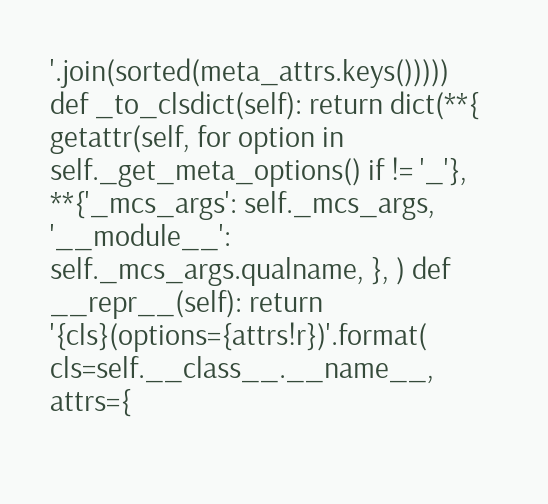'.join(sorted(meta_attrs.keys()))))
def _to_clsdict(self): return dict(**{ getattr(self, for option in self._get_meta_options() if != '_'}, **{'_mcs_args': self._mcs_args, '__module__': self._mcs_args.qualname, }, ) def __repr__(self): return '{cls}(options={attrs!r})'.format( cls=self.__class__.__name__, attrs={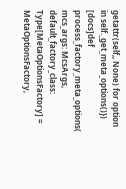getattr(self,, None) for option in self._get_meta_options()})
[docs]def process_factory_meta_options( mcs_args: McsArgs, default_factory_class: Type[MetaOptionsFactory] = MetaOptionsFactory,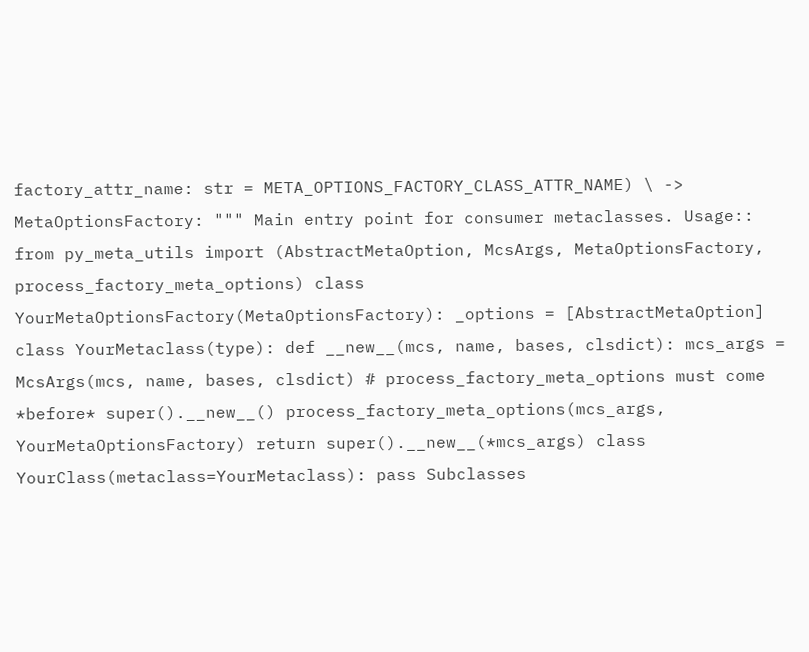factory_attr_name: str = META_OPTIONS_FACTORY_CLASS_ATTR_NAME) \ -> MetaOptionsFactory: """ Main entry point for consumer metaclasses. Usage:: from py_meta_utils import (AbstractMetaOption, McsArgs, MetaOptionsFactory, process_factory_meta_options) class YourMetaOptionsFactory(MetaOptionsFactory): _options = [AbstractMetaOption] class YourMetaclass(type): def __new__(mcs, name, bases, clsdict): mcs_args = McsArgs(mcs, name, bases, clsdict) # process_factory_meta_options must come *before* super().__new__() process_factory_meta_options(mcs_args, YourMetaOptionsFactory) return super().__new__(*mcs_args) class YourClass(metaclass=YourMetaclass): pass Subclasses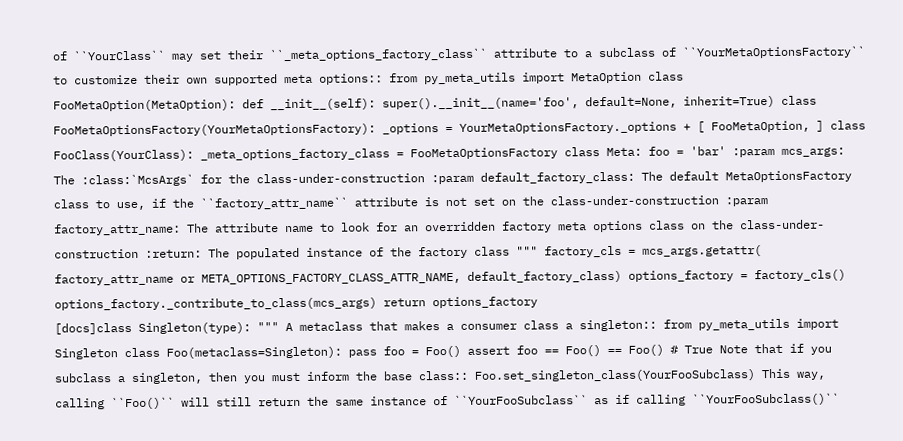of ``YourClass`` may set their ``_meta_options_factory_class`` attribute to a subclass of ``YourMetaOptionsFactory`` to customize their own supported meta options:: from py_meta_utils import MetaOption class FooMetaOption(MetaOption): def __init__(self): super().__init__(name='foo', default=None, inherit=True) class FooMetaOptionsFactory(YourMetaOptionsFactory): _options = YourMetaOptionsFactory._options + [ FooMetaOption, ] class FooClass(YourClass): _meta_options_factory_class = FooMetaOptionsFactory class Meta: foo = 'bar' :param mcs_args: The :class:`McsArgs` for the class-under-construction :param default_factory_class: The default MetaOptionsFactory class to use, if the ``factory_attr_name`` attribute is not set on the class-under-construction :param factory_attr_name: The attribute name to look for an overridden factory meta options class on the class-under-construction :return: The populated instance of the factory class """ factory_cls = mcs_args.getattr( factory_attr_name or META_OPTIONS_FACTORY_CLASS_ATTR_NAME, default_factory_class) options_factory = factory_cls() options_factory._contribute_to_class(mcs_args) return options_factory
[docs]class Singleton(type): """ A metaclass that makes a consumer class a singleton:: from py_meta_utils import Singleton class Foo(metaclass=Singleton): pass foo = Foo() assert foo == Foo() == Foo() # True Note that if you subclass a singleton, then you must inform the base class:: Foo.set_singleton_class(YourFooSubclass) This way, calling ``Foo()`` will still return the same instance of ``YourFooSubclass`` as if calling ``YourFooSubclass()``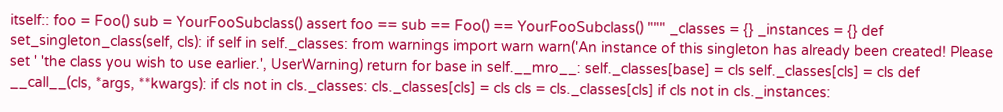itself:: foo = Foo() sub = YourFooSubclass() assert foo == sub == Foo() == YourFooSubclass() """ _classes = {} _instances = {} def set_singleton_class(self, cls): if self in self._classes: from warnings import warn warn('An instance of this singleton has already been created! Please set ' 'the class you wish to use earlier.', UserWarning) return for base in self.__mro__: self._classes[base] = cls self._classes[cls] = cls def __call__(cls, *args, **kwargs): if cls not in cls._classes: cls._classes[cls] = cls cls = cls._classes[cls] if cls not in cls._instances: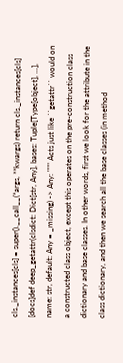cls._instances[cls] = super().__call__(*args, **kwargs) return cls._instances[cls]
[docs]def deep_getattr(clsdict: Dict[str, Any], bases: Tuple[Type[object], ...], name: str, default: Any = _missing) -> Any: """ Acts just like ``getattr`` would on a constructed class object, except this operates on the pre-construction class dictionary and base classes. In other words, first we look for the attribute in the class dictionary, and then we search all the base classes (in method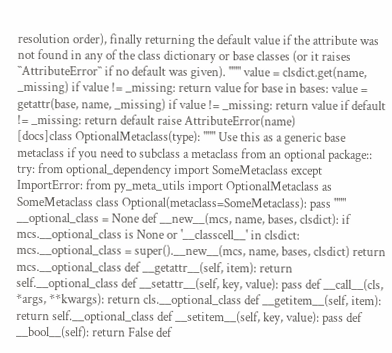resolution order), finally returning the default value if the attribute was not found in any of the class dictionary or base classes (or it raises ``AttributeError`` if no default was given). """ value = clsdict.get(name, _missing) if value != _missing: return value for base in bases: value = getattr(base, name, _missing) if value != _missing: return value if default != _missing: return default raise AttributeError(name)
[docs]class OptionalMetaclass(type): """ Use this as a generic base metaclass if you need to subclass a metaclass from an optional package:: try: from optional_dependency import SomeMetaclass except ImportError: from py_meta_utils import OptionalMetaclass as SomeMetaclass class Optional(metaclass=SomeMetaclass): pass """ __optional_class = None def __new__(mcs, name, bases, clsdict): if mcs.__optional_class is None or '__classcell__' in clsdict: mcs.__optional_class = super().__new__(mcs, name, bases, clsdict) return mcs.__optional_class def __getattr__(self, item): return self.__optional_class def __setattr__(self, key, value): pass def __call__(cls, *args, **kwargs): return cls.__optional_class def __getitem__(self, item): return self.__optional_class def __setitem__(self, key, value): pass def __bool__(self): return False def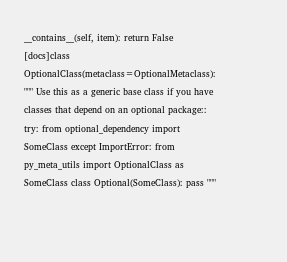__contains__(self, item): return False
[docs]class OptionalClass(metaclass=OptionalMetaclass): """ Use this as a generic base class if you have classes that depend on an optional package:: try: from optional_dependency import SomeClass except ImportError: from py_meta_utils import OptionalClass as SomeClass class Optional(SomeClass): pass """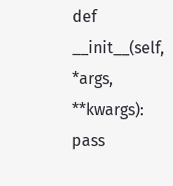def __init__(self, *args, **kwargs): pass